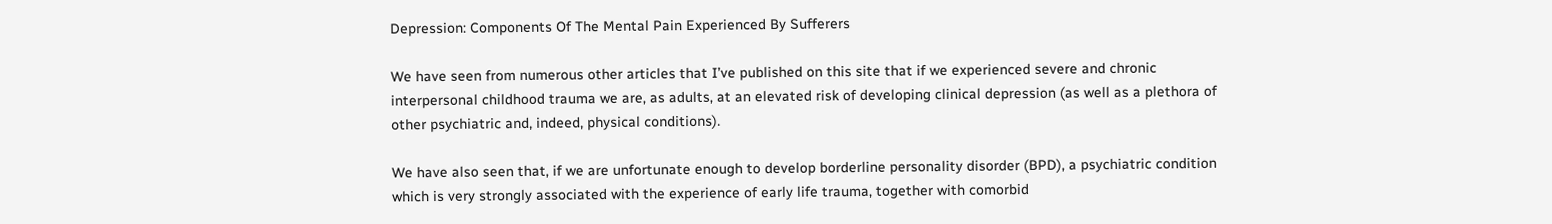Depression: Components Of The Mental Pain Experienced By Sufferers

We have seen from numerous other articles that I’ve published on this site that if we experienced severe and chronic interpersonal childhood trauma we are, as adults, at an elevated risk of developing clinical depression (as well as a plethora of other psychiatric and, indeed, physical conditions).

We have also seen that, if we are unfortunate enough to develop borderline personality disorder (BPD), a psychiatric condition which is very strongly associated with the experience of early life trauma, together with comorbid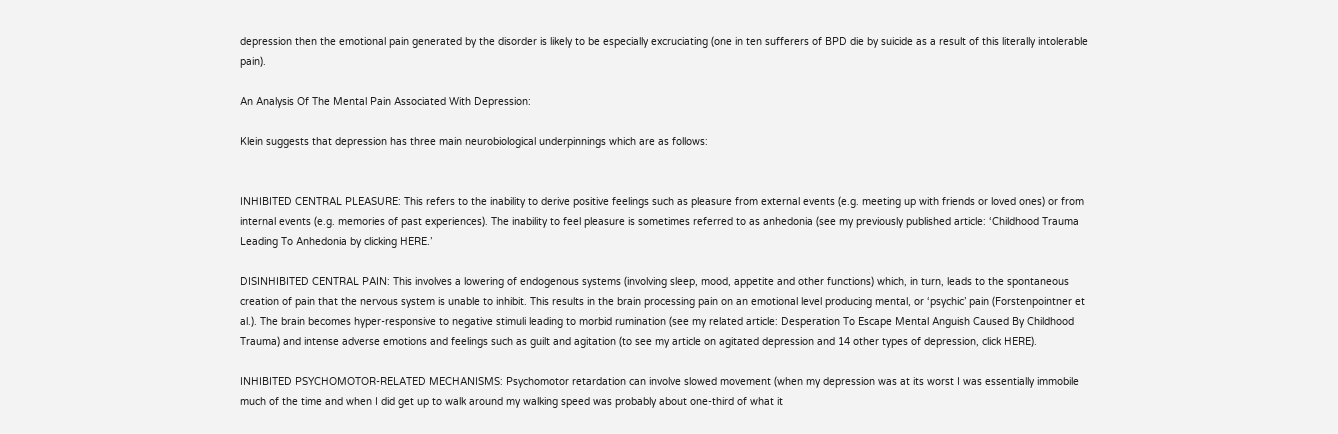depression then the emotional pain generated by the disorder is likely to be especially excruciating (one in ten sufferers of BPD die by suicide as a result of this literally intolerable pain).

An Analysis Of The Mental Pain Associated With Depression:

Klein suggests that depression has three main neurobiological underpinnings which are as follows:


INHIBITED CENTRAL PLEASURE: This refers to the inability to derive positive feelings such as pleasure from external events (e.g. meeting up with friends or loved ones) or from internal events (e.g. memories of past experiences). The inability to feel pleasure is sometimes referred to as anhedonia (see my previously published article: ‘Childhood Trauma Leading To Anhedonia by clicking HERE.’

DISINHIBITED CENTRAL PAIN: This involves a lowering of endogenous systems (involving sleep, mood, appetite and other functions) which, in turn, leads to the spontaneous creation of pain that the nervous system is unable to inhibit. This results in the brain processing pain on an emotional level producing mental, or ‘psychic’ pain (Forstenpointner et al.). The brain becomes hyper-responsive to negative stimuli leading to morbid rumination (see my related article: Desperation To Escape Mental Anguish Caused By Childhood Trauma) and intense adverse emotions and feelings such as guilt and agitation (to see my article on agitated depression and 14 other types of depression, click HERE).

INHIBITED PSYCHOMOTOR-RELATED MECHANISMS: Psychomotor retardation can involve slowed movement (when my depression was at its worst I was essentially immobile much of the time and when I did get up to walk around my walking speed was probably about one-third of what it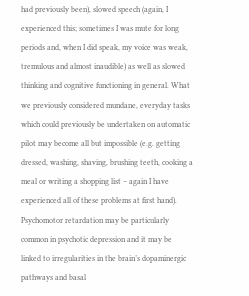had previously been), slowed speech (again, I experienced this; sometimes I was mute for long periods and, when I did speak, my voice was weak, tremulous and almost inaudible) as well as slowed thinking and cognitive functioning in general. What we previously considered mundane, everyday tasks which could previously be undertaken on automatic pilot may become all but impossible (e.g. getting dressed, washing, shaving, brushing teeth, cooking a meal or writing a shopping list – again I have experienced all of these problems at first hand). Psychomotor retardation may be particularly common in psychotic depression and it may be linked to irregularities in the brain’s dopaminergic pathways and basal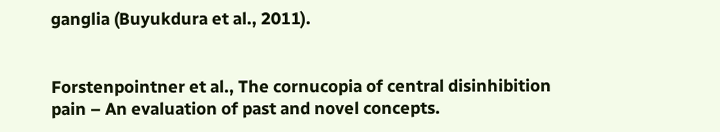ganglia (Buyukdura et al., 2011).


Forstenpointner et al., The cornucopia of central disinhibition pain – An evaluation of past and novel concepts.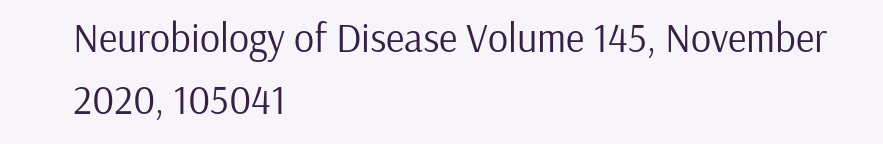Neurobiology of Disease Volume 145, November 2020, 105041